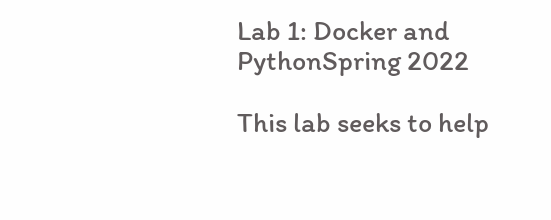Lab 1: Docker and PythonSpring 2022

This lab seeks to help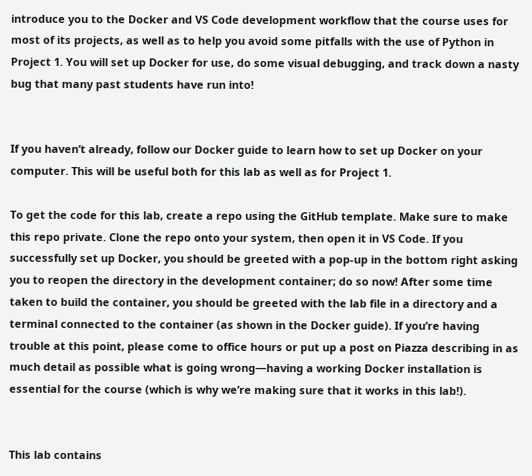introduce you to the Docker and VS Code development workflow that the course uses for most of its projects, as well as to help you avoid some pitfalls with the use of Python in Project 1. You will set up Docker for use, do some visual debugging, and track down a nasty bug that many past students have run into!


If you haven’t already, follow our Docker guide to learn how to set up Docker on your computer. This will be useful both for this lab as well as for Project 1.

To get the code for this lab, create a repo using the GitHub template. Make sure to make this repo private. Clone the repo onto your system, then open it in VS Code. If you successfully set up Docker, you should be greeted with a pop-up in the bottom right asking you to reopen the directory in the development container; do so now! After some time taken to build the container, you should be greeted with the lab file in a directory and a terminal connected to the container (as shown in the Docker guide). If you’re having trouble at this point, please come to office hours or put up a post on Piazza describing in as much detail as possible what is going wrong—having a working Docker installation is essential for the course (which is why we’re making sure that it works in this lab!).


This lab contains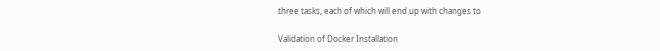three tasks, each of which will end up with changes to

Validation of Docker Installation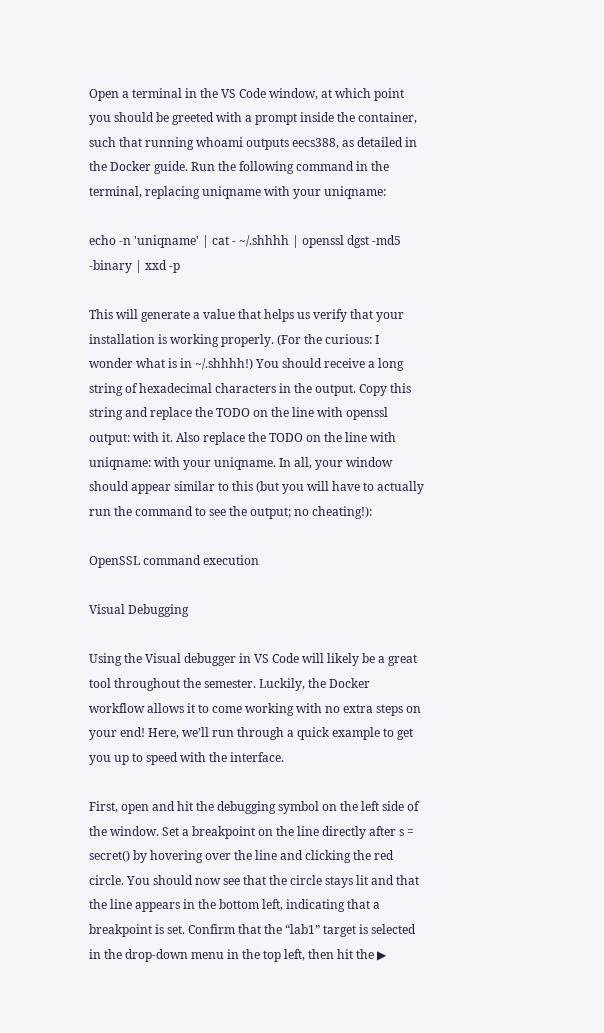Open a terminal in the VS Code window, at which point you should be greeted with a prompt inside the container, such that running whoami outputs eecs388, as detailed in the Docker guide. Run the following command in the terminal, replacing uniqname with your uniqname:

echo -n 'uniqname' | cat - ~/.shhhh | openssl dgst -md5 -binary | xxd -p

This will generate a value that helps us verify that your installation is working properly. (For the curious: I wonder what is in ~/.shhhh!) You should receive a long string of hexadecimal characters in the output. Copy this string and replace the TODO on the line with openssl output: with it. Also replace the TODO on the line with uniqname: with your uniqname. In all, your window should appear similar to this (but you will have to actually run the command to see the output; no cheating!):

OpenSSL command execution

Visual Debugging

Using the Visual debugger in VS Code will likely be a great tool throughout the semester. Luckily, the Docker workflow allows it to come working with no extra steps on your end! Here, we’ll run through a quick example to get you up to speed with the interface.

First, open and hit the debugging symbol on the left side of the window. Set a breakpoint on the line directly after s = secret() by hovering over the line and clicking the red circle. You should now see that the circle stays lit and that the line appears in the bottom left, indicating that a breakpoint is set. Confirm that the “lab1” target is selected in the drop-down menu in the top left, then hit the ▶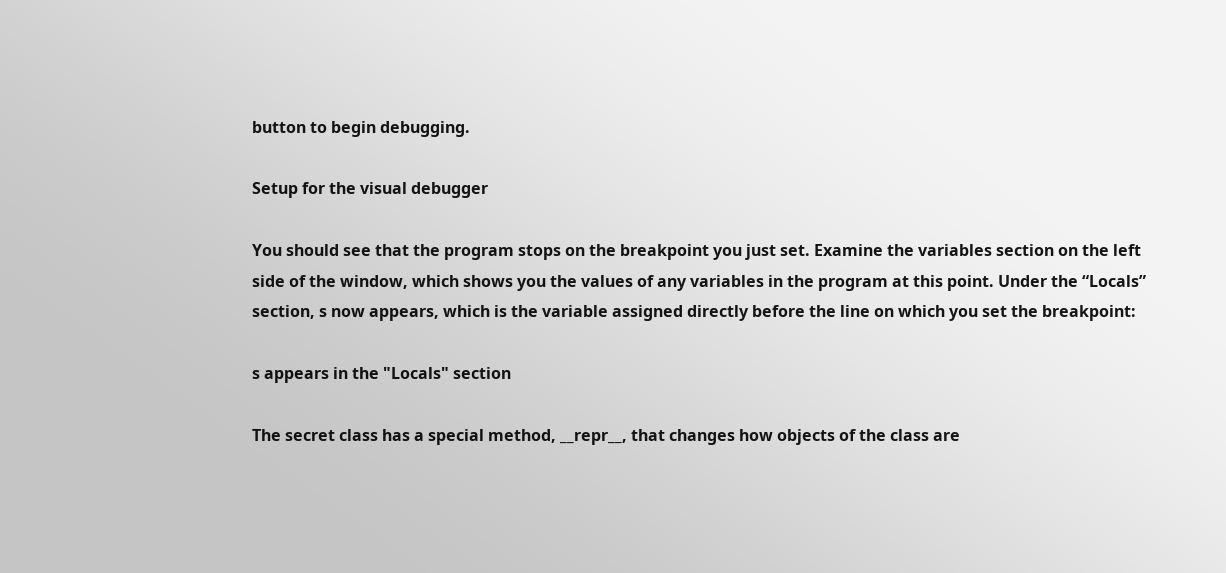button to begin debugging.

Setup for the visual debugger

You should see that the program stops on the breakpoint you just set. Examine the variables section on the left side of the window, which shows you the values of any variables in the program at this point. Under the “Locals” section, s now appears, which is the variable assigned directly before the line on which you set the breakpoint:

s appears in the "Locals" section

The secret class has a special method, __repr__, that changes how objects of the class are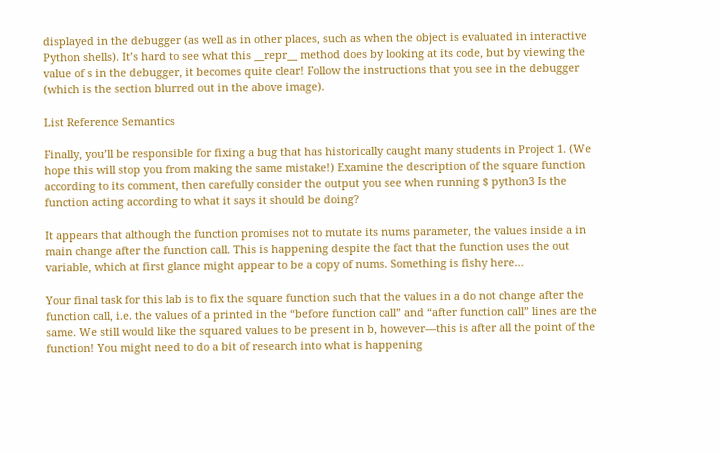displayed in the debugger (as well as in other places, such as when the object is evaluated in interactive Python shells). It’s hard to see what this __repr__ method does by looking at its code, but by viewing the value of s in the debugger, it becomes quite clear! Follow the instructions that you see in the debugger (which is the section blurred out in the above image).

List Reference Semantics

Finally, you’ll be responsible for fixing a bug that has historically caught many students in Project 1. (We hope this will stop you from making the same mistake!) Examine the description of the square function according to its comment, then carefully consider the output you see when running $ python3 Is the function acting according to what it says it should be doing?

It appears that although the function promises not to mutate its nums parameter, the values inside a in main change after the function call. This is happening despite the fact that the function uses the out variable, which at first glance might appear to be a copy of nums. Something is fishy here…

Your final task for this lab is to fix the square function such that the values in a do not change after the function call, i.e. the values of a printed in the “before function call” and “after function call” lines are the same. We still would like the squared values to be present in b, however—this is after all the point of the function! You might need to do a bit of research into what is happening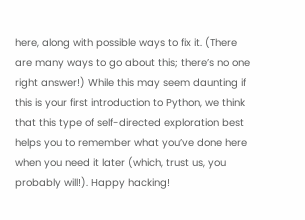here, along with possible ways to fix it. (There are many ways to go about this; there’s no one right answer!) While this may seem daunting if this is your first introduction to Python, we think that this type of self-directed exploration best helps you to remember what you’ve done here when you need it later (which, trust us, you probably will!). Happy hacking!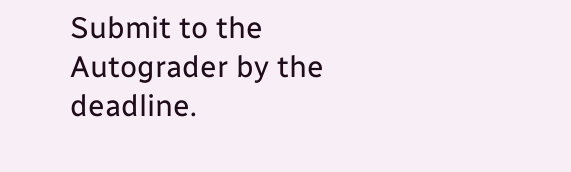Submit to the Autograder by the deadline.